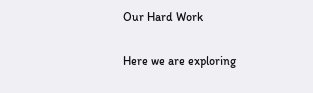Our Hard Work

Here we are exploring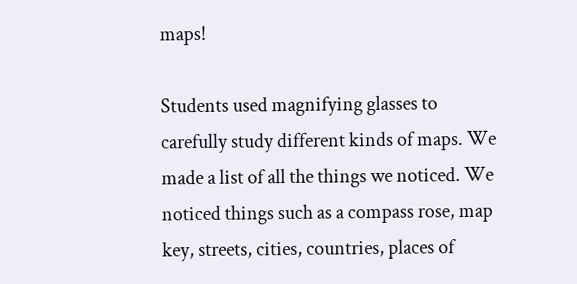maps!

Students used magnifying glasses to carefully study different kinds of maps. We made a list of all the things we noticed. We noticed things such as a compass rose, map key, streets, cities, countries, places of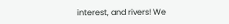interest, and rivers! We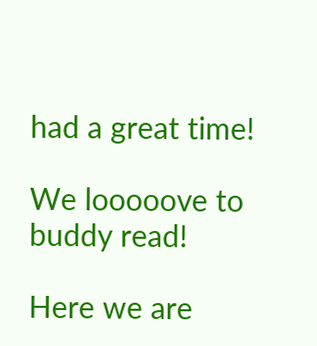had a great time!

We looooove to buddy read!

Here we are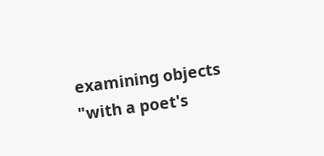examining objects "with a poet's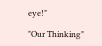eye!"

"Our Thinking"